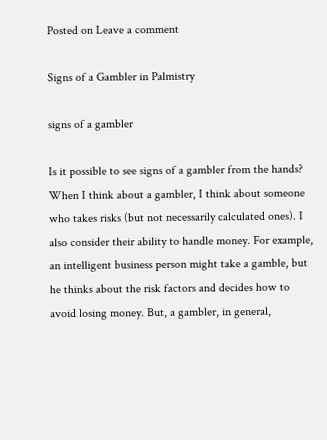Posted on Leave a comment

Signs of a Gambler in Palmistry

signs of a gambler

Is it possible to see signs of a gambler from the hands? When I think about a gambler, I think about someone who takes risks (but not necessarily calculated ones). I also consider their ability to handle money. For example, an intelligent business person might take a gamble, but he thinks about the risk factors and decides how to avoid losing money. But, a gambler, in general,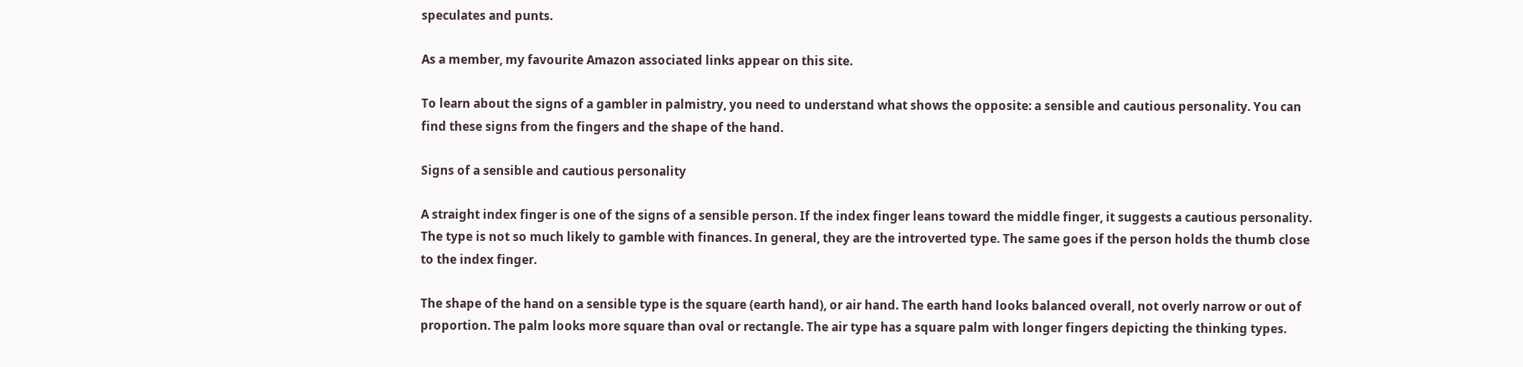speculates and punts.

As a member, my favourite Amazon associated links appear on this site.

To learn about the signs of a gambler in palmistry, you need to understand what shows the opposite: a sensible and cautious personality. You can find these signs from the fingers and the shape of the hand.

Signs of a sensible and cautious personality

A straight index finger is one of the signs of a sensible person. If the index finger leans toward the middle finger, it suggests a cautious personality. The type is not so much likely to gamble with finances. In general, they are the introverted type. The same goes if the person holds the thumb close to the index finger.

The shape of the hand on a sensible type is the square (earth hand), or air hand. The earth hand looks balanced overall, not overly narrow or out of proportion. The palm looks more square than oval or rectangle. The air type has a square palm with longer fingers depicting the thinking types.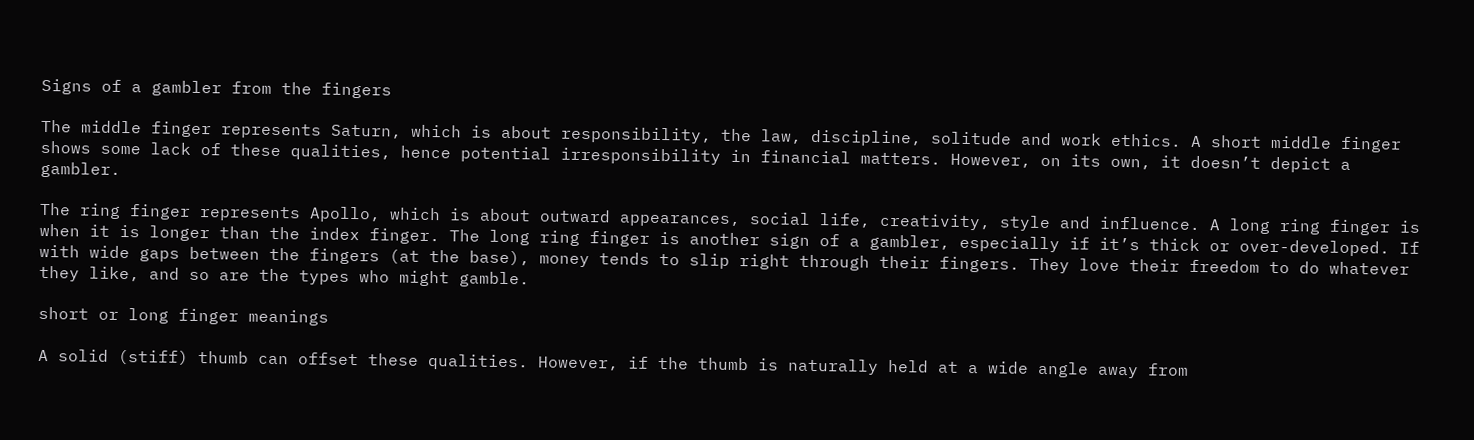Signs of a gambler from the fingers

The middle finger represents Saturn, which is about responsibility, the law, discipline, solitude and work ethics. A short middle finger shows some lack of these qualities, hence potential irresponsibility in financial matters. However, on its own, it doesn’t depict a gambler.

The ring finger represents Apollo, which is about outward appearances, social life, creativity, style and influence. A long ring finger is when it is longer than the index finger. The long ring finger is another sign of a gambler, especially if it’s thick or over-developed. If with wide gaps between the fingers (at the base), money tends to slip right through their fingers. They love their freedom to do whatever they like, and so are the types who might gamble.

short or long finger meanings

A solid (stiff) thumb can offset these qualities. However, if the thumb is naturally held at a wide angle away from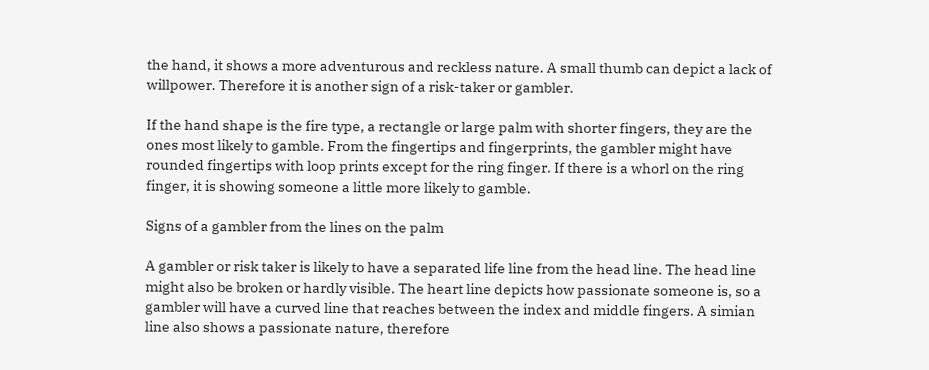the hand, it shows a more adventurous and reckless nature. A small thumb can depict a lack of willpower. Therefore it is another sign of a risk-taker or gambler.

If the hand shape is the fire type, a rectangle or large palm with shorter fingers, they are the ones most likely to gamble. From the fingertips and fingerprints, the gambler might have rounded fingertips with loop prints except for the ring finger. If there is a whorl on the ring finger, it is showing someone a little more likely to gamble.

Signs of a gambler from the lines on the palm

A gambler or risk taker is likely to have a separated life line from the head line. The head line might also be broken or hardly visible. The heart line depicts how passionate someone is, so a gambler will have a curved line that reaches between the index and middle fingers. A simian line also shows a passionate nature, therefore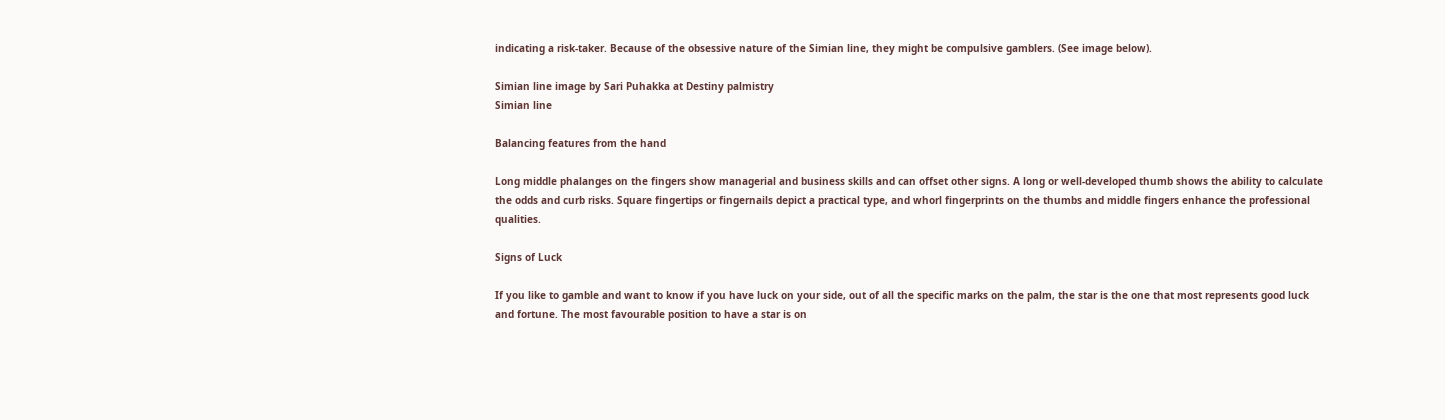indicating a risk-taker. Because of the obsessive nature of the Simian line, they might be compulsive gamblers. (See image below).

Simian line image by Sari Puhakka at Destiny palmistry
Simian line

Balancing features from the hand

Long middle phalanges on the fingers show managerial and business skills and can offset other signs. A long or well-developed thumb shows the ability to calculate the odds and curb risks. Square fingertips or fingernails depict a practical type, and whorl fingerprints on the thumbs and middle fingers enhance the professional qualities.

Signs of Luck

If you like to gamble and want to know if you have luck on your side, out of all the specific marks on the palm, the star is the one that most represents good luck and fortune. The most favourable position to have a star is on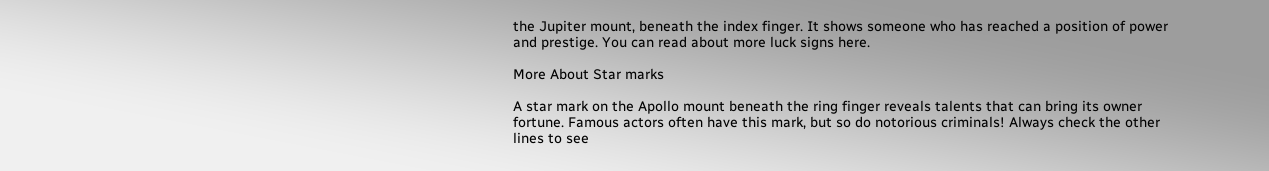the Jupiter mount, beneath the index finger. It shows someone who has reached a position of power and prestige. You can read about more luck signs here.

More About Star marks

A star mark on the Apollo mount beneath the ring finger reveals talents that can bring its owner fortune. Famous actors often have this mark, but so do notorious criminals! Always check the other lines to see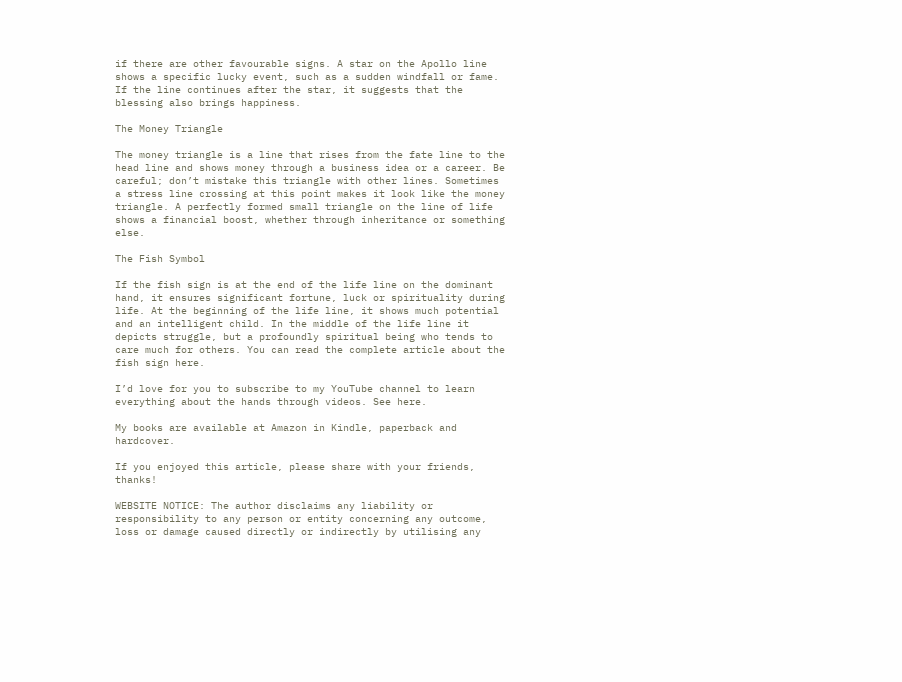if there are other favourable signs. A star on the Apollo line shows a specific lucky event, such as a sudden windfall or fame. If the line continues after the star, it suggests that the blessing also brings happiness.

The Money Triangle

The money triangle is a line that rises from the fate line to the head line and shows money through a business idea or a career. Be careful; don’t mistake this triangle with other lines. Sometimes a stress line crossing at this point makes it look like the money triangle. A perfectly formed small triangle on the line of life shows a financial boost, whether through inheritance or something else.

The Fish Symbol

If the fish sign is at the end of the life line on the dominant hand, it ensures significant fortune, luck or spirituality during life. At the beginning of the life line, it shows much potential and an intelligent child. In the middle of the life line it depicts struggle, but a profoundly spiritual being who tends to care much for others. You can read the complete article about the fish sign here.

I’d love for you to subscribe to my YouTube channel to learn everything about the hands through videos. See here.

My books are available at Amazon in Kindle, paperback and hardcover.

If you enjoyed this article, please share with your friends, thanks!

WEBSITE NOTICE: The author disclaims any liability or responsibility to any person or entity concerning any outcome, loss or damage caused directly or indirectly by utilising any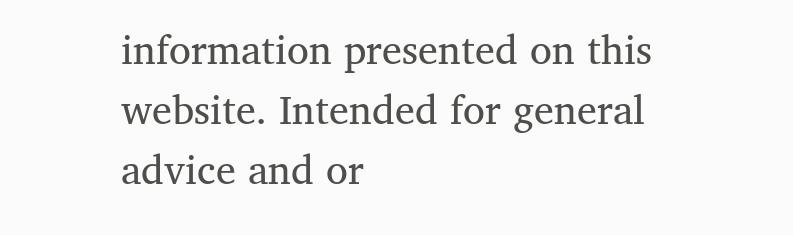information presented on this website. Intended for general advice and or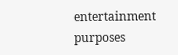entertainment purposes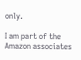only.

I am part of the Amazon associates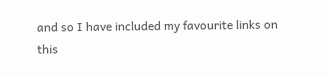and so I have included my favourite links on this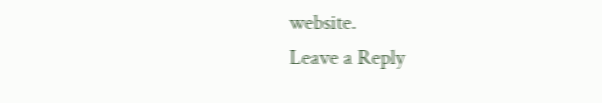website.
Leave a Reply